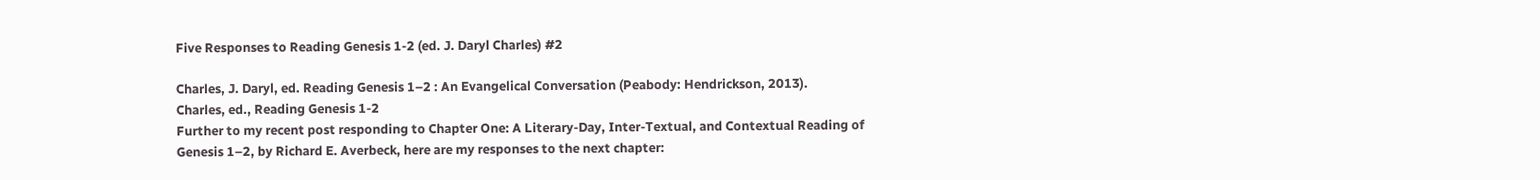Five Responses to Reading Genesis 1-2 (ed. J. Daryl Charles) #2

Charles, J. Daryl, ed. Reading Genesis 1–2 : An Evangelical Conversation (Peabody: Hendrickson, 2013).
Charles, ed., Reading Genesis 1-2
Further to my recent post responding to Chapter One: A Literary-Day, Inter-Textual, and Contextual Reading of Genesis 1–2, by Richard E. Averbeck, here are my responses to the next chapter: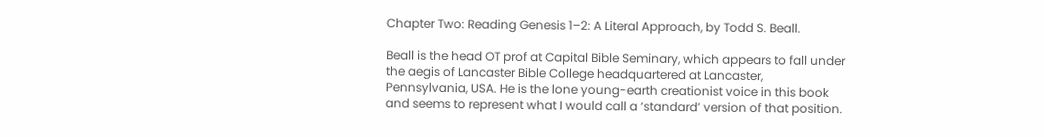Chapter Two: Reading Genesis 1–2: A Literal Approach, by Todd S. Beall.

Beall is the head OT prof at Capital Bible Seminary, which appears to fall under the aegis of Lancaster Bible College headquartered at Lancaster, Pennsylvania, USA. He is the lone young-earth creationist voice in this book and seems to represent what I would call a ‘standard’ version of that position.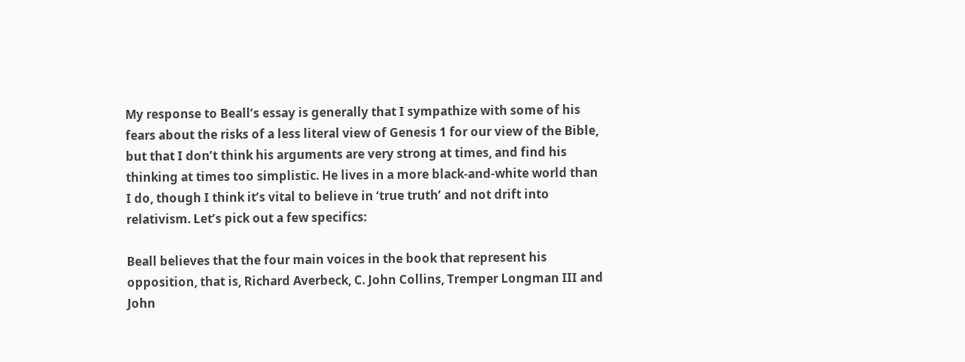My response to Beall’s essay is generally that I sympathize with some of his fears about the risks of a less literal view of Genesis 1 for our view of the Bible, but that I don’t think his arguments are very strong at times, and find his thinking at times too simplistic. He lives in a more black-and-white world than I do, though I think it’s vital to believe in ‘true truth’ and not drift into relativism. Let’s pick out a few specifics:

Beall believes that the four main voices in the book that represent his opposition, that is, Richard Averbeck, C. John Collins, Tremper Longman III and John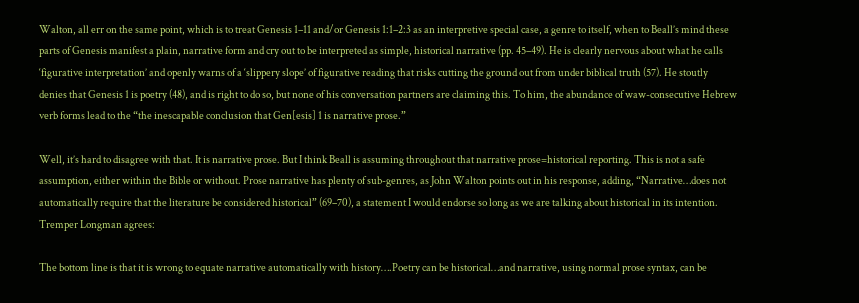Walton, all err on the same point, which is to treat Genesis 1–11 and/or Genesis 1:1–2:3 as an interpretive special case, a genre to itself, when to Beall’s mind these parts of Genesis manifest a plain, narrative form and cry out to be interpreted as simple, historical narrative (pp. 45–49). He is clearly nervous about what he calls ‘figurative interpretation’ and openly warns of a ‘slippery slope’ of figurative reading that risks cutting the ground out from under biblical truth (57). He stoutly denies that Genesis 1 is poetry (48), and is right to do so, but none of his conversation partners are claiming this. To him, the abundance of waw-consecutive Hebrew verb forms lead to the “the inescapable conclusion that Gen[esis] 1 is narrative prose.”

Well, it’s hard to disagree with that. It is narrative prose. But I think Beall is assuming throughout that narrative prose=historical reporting. This is not a safe assumption, either within the Bible or without. Prose narrative has plenty of sub-genres, as John Walton points out in his response, adding, “Narrative…does not automatically require that the literature be considered historical” (69–70), a statement I would endorse so long as we are talking about historical in its intention. Tremper Longman agrees:

The bottom line is that it is wrong to equate narrative automatically with history….Poetry can be historical…and narrative, using normal prose syntax, can be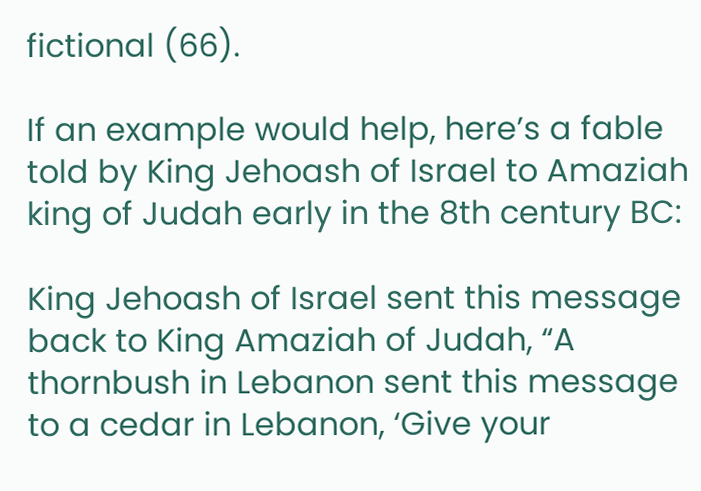fictional (66).

If an example would help, here’s a fable told by King Jehoash of Israel to Amaziah king of Judah early in the 8th century BC:

King Jehoash of Israel sent this message back to King Amaziah of Judah, “A thornbush in Lebanon sent this message to a cedar in Lebanon, ‘Give your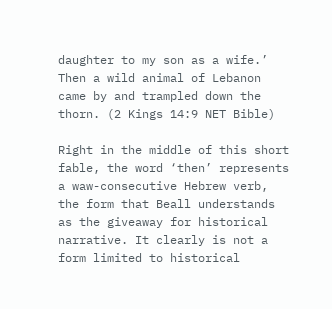daughter to my son as a wife.’ Then a wild animal of Lebanon came by and trampled down the thorn. (2 Kings 14:9 NET Bible)

Right in the middle of this short fable, the word ‘then’ represents a waw-consecutive Hebrew verb, the form that Beall understands as the giveaway for historical narrative. It clearly is not a form limited to historical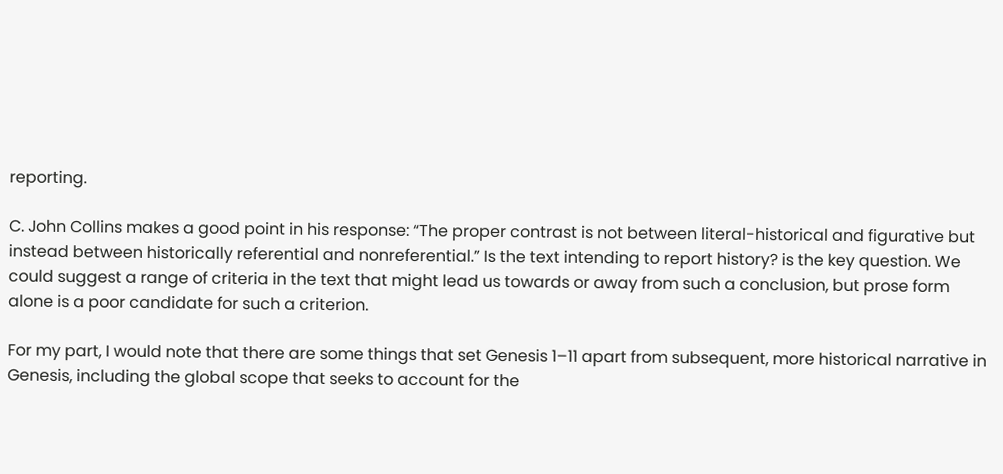reporting.

C. John Collins makes a good point in his response: “The proper contrast is not between literal-historical and figurative but instead between historically referential and nonreferential.” Is the text intending to report history? is the key question. We could suggest a range of criteria in the text that might lead us towards or away from such a conclusion, but prose form alone is a poor candidate for such a criterion.

For my part, I would note that there are some things that set Genesis 1–11 apart from subsequent, more historical narrative in Genesis, including the global scope that seeks to account for the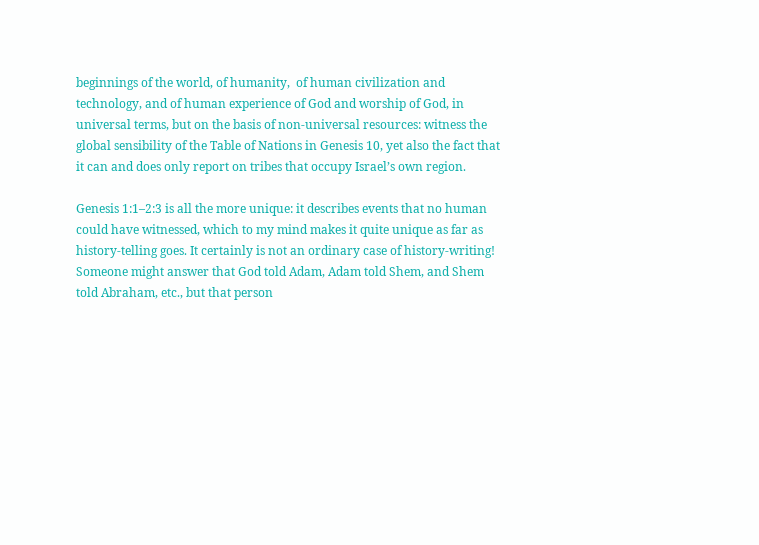beginnings of the world, of humanity,  of human civilization and technology, and of human experience of God and worship of God, in universal terms, but on the basis of non-universal resources: witness the global sensibility of the Table of Nations in Genesis 10, yet also the fact that it can and does only report on tribes that occupy Israel’s own region.

Genesis 1:1–2:3 is all the more unique: it describes events that no human could have witnessed, which to my mind makes it quite unique as far as history-telling goes. It certainly is not an ordinary case of history-writing! Someone might answer that God told Adam, Adam told Shem, and Shem told Abraham, etc., but that person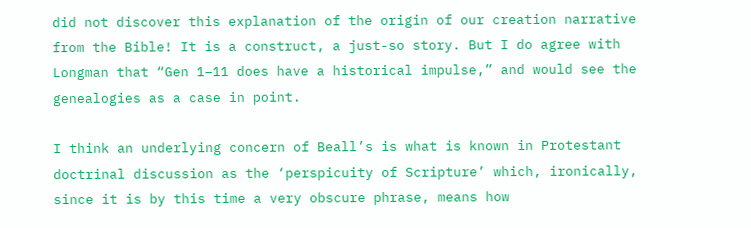did not discover this explanation of the origin of our creation narrative from the Bible! It is a construct, a just-so story. But I do agree with Longman that “Gen 1–11 does have a historical impulse,” and would see the genealogies as a case in point.

I think an underlying concern of Beall’s is what is known in Protestant doctrinal discussion as the ‘perspicuity of Scripture’ which, ironically, since it is by this time a very obscure phrase, means how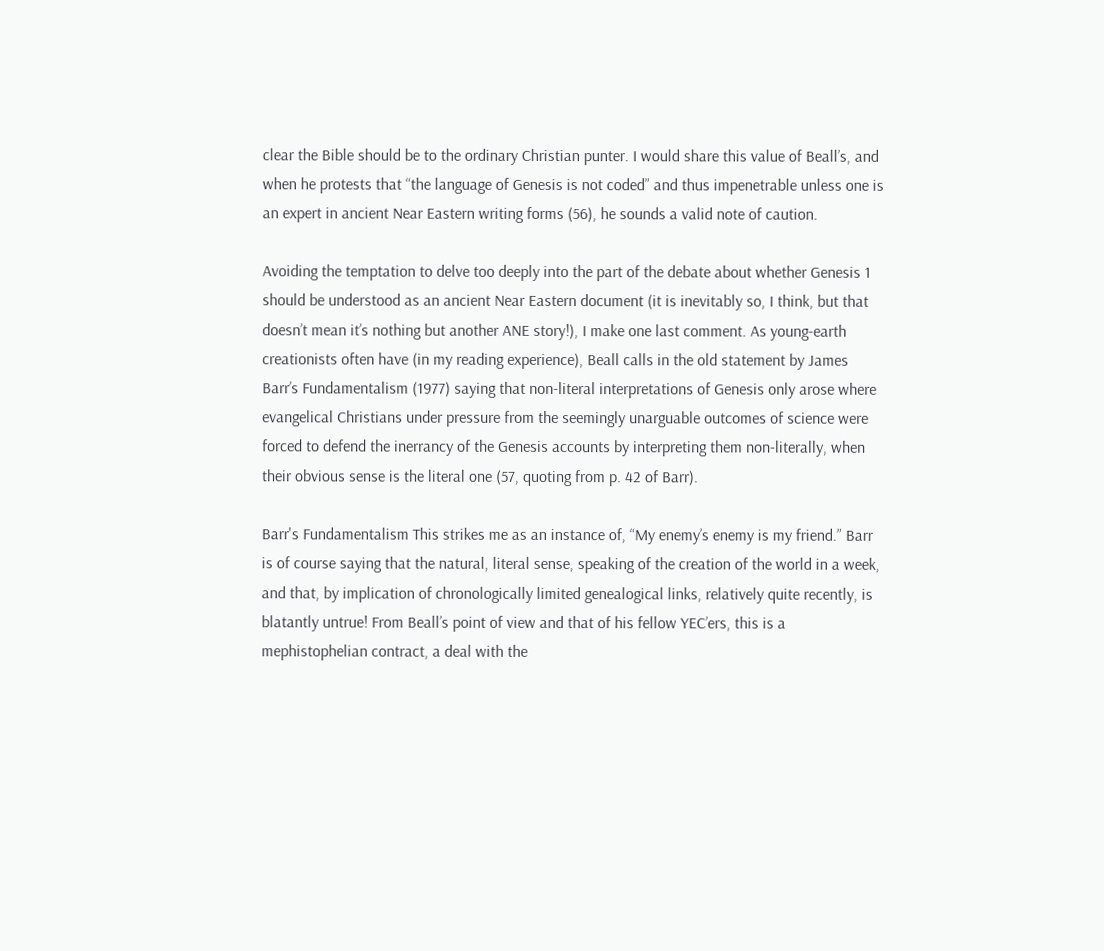clear the Bible should be to the ordinary Christian punter. I would share this value of Beall’s, and when he protests that “the language of Genesis is not coded” and thus impenetrable unless one is an expert in ancient Near Eastern writing forms (56), he sounds a valid note of caution.

Avoiding the temptation to delve too deeply into the part of the debate about whether Genesis 1 should be understood as an ancient Near Eastern document (it is inevitably so, I think, but that doesn’t mean it’s nothing but another ANE story!), I make one last comment. As young-earth creationists often have (in my reading experience), Beall calls in the old statement by James Barr’s Fundamentalism (1977) saying that non-literal interpretations of Genesis only arose where evangelical Christians under pressure from the seemingly unarguable outcomes of science were forced to defend the inerrancy of the Genesis accounts by interpreting them non-literally, when their obvious sense is the literal one (57, quoting from p. 42 of Barr).

Barr's Fundamentalism This strikes me as an instance of, “My enemy’s enemy is my friend.” Barr is of course saying that the natural, literal sense, speaking of the creation of the world in a week, and that, by implication of chronologically limited genealogical links, relatively quite recently, is blatantly untrue! From Beall’s point of view and that of his fellow YEC’ers, this is a mephistophelian contract, a deal with the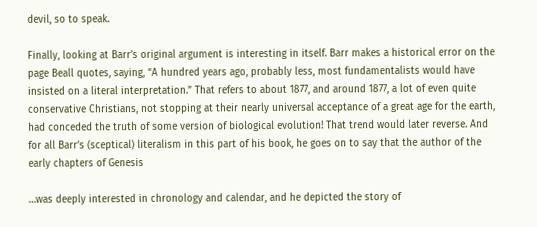devil, so to speak.

Finally, looking at Barr’s original argument is interesting in itself. Barr makes a historical error on the page Beall quotes, saying, “A hundred years ago, probably less, most fundamentalists would have insisted on a literal interpretation.” That refers to about 1877, and around 1877, a lot of even quite conservative Christians, not stopping at their nearly universal acceptance of a great age for the earth, had conceded the truth of some version of biological evolution! That trend would later reverse. And for all Barr’s (sceptical) literalism in this part of his book, he goes on to say that the author of the early chapters of Genesis

…was deeply interested in chronology and calendar, and he depicted the story of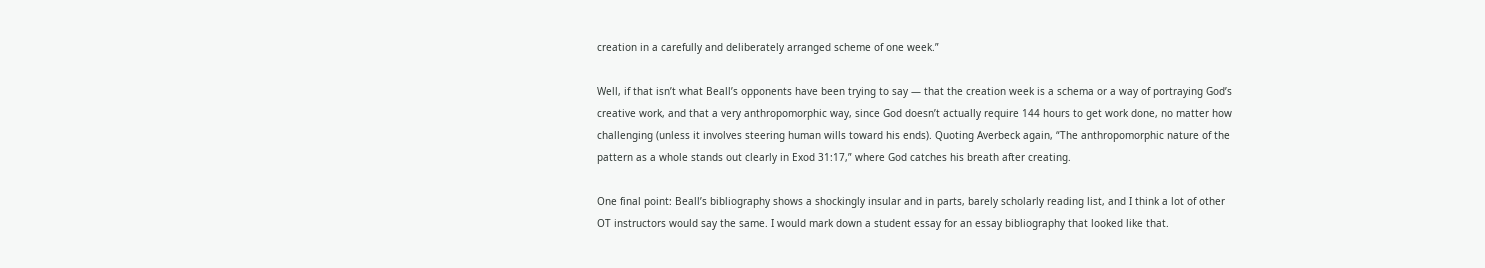creation in a carefully and deliberately arranged scheme of one week.”

Well, if that isn’t what Beall’s opponents have been trying to say — that the creation week is a schema or a way of portraying God’s creative work, and that a very anthropomorphic way, since God doesn’t actually require 144 hours to get work done, no matter how challenging (unless it involves steering human wills toward his ends). Quoting Averbeck again, “The anthropomorphic nature of the pattern as a whole stands out clearly in Exod 31:17,” where God catches his breath after creating.

One final point: Beall’s bibliography shows a shockingly insular and in parts, barely scholarly reading list, and I think a lot of other OT instructors would say the same. I would mark down a student essay for an essay bibliography that looked like that.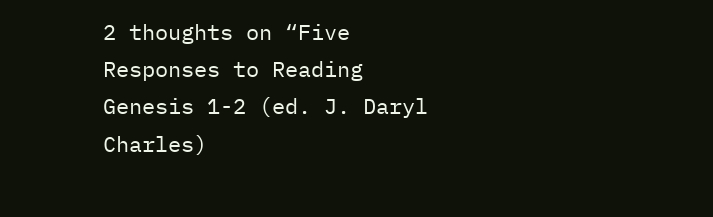2 thoughts on “Five Responses to Reading Genesis 1-2 (ed. J. Daryl Charles)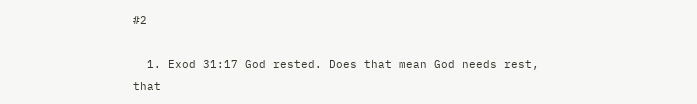#2

  1. Exod 31:17 God rested. Does that mean God needs rest, that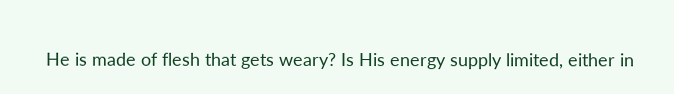He is made of flesh that gets weary? Is His energy supply limited, either in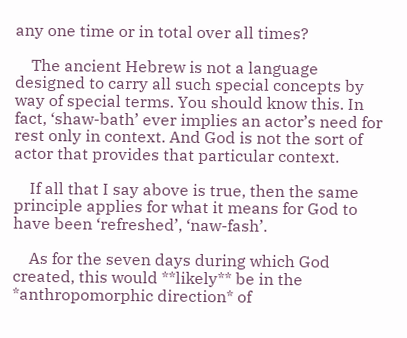any one time or in total over all times?

    The ancient Hebrew is not a language designed to carry all such special concepts by way of special terms. You should know this. In fact, ‘shaw-bath’ ever implies an actor’s need for rest only in context. And God is not the sort of actor that provides that particular context.

    If all that I say above is true, then the same principle applies for what it means for God to have been ‘refreshed’, ‘naw-fash’.

    As for the seven days during which God created, this would **likely** be in the *anthropomorphic direction* of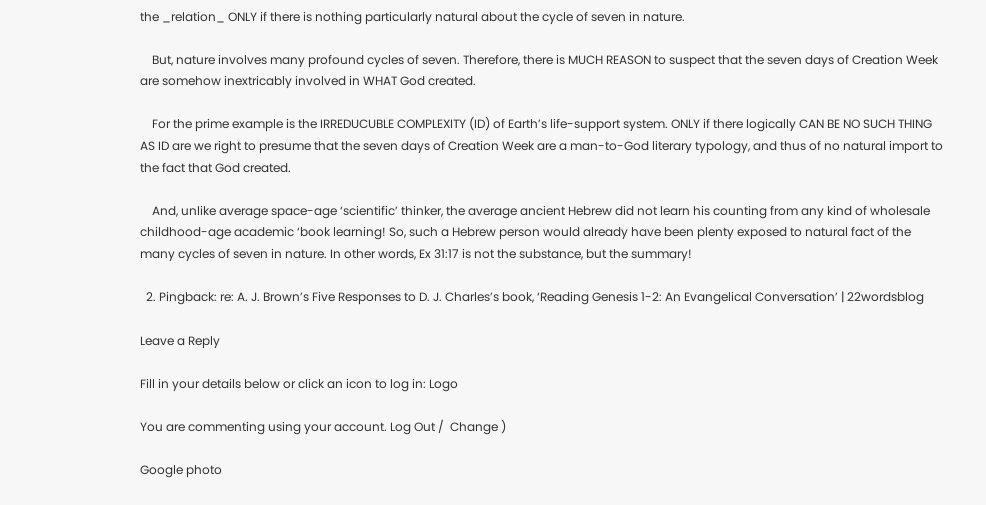the _relation_ ONLY if there is nothing particularly natural about the cycle of seven in nature.

    But, nature involves many profound cycles of seven. Therefore, there is MUCH REASON to suspect that the seven days of Creation Week are somehow inextricably involved in WHAT God created.

    For the prime example is the IRREDUCUBLE COMPLEXITY (ID) of Earth’s life-support system. ONLY if there logically CAN BE NO SUCH THING AS ID are we right to presume that the seven days of Creation Week are a man-to-God literary typology, and thus of no natural import to the fact that God created.

    And, unlike average space-age ‘scientific’ thinker, the average ancient Hebrew did not learn his counting from any kind of wholesale childhood-age academic ‘book learning! So, such a Hebrew person would already have been plenty exposed to natural fact of the many cycles of seven in nature. In other words, Ex 31:17 is not the substance, but the summary!

  2. Pingback: re: A. J. Brown’s Five Responses to D. J. Charles’s book, ‘Reading Genesis 1-2: An Evangelical Conversation’ | 22wordsblog

Leave a Reply

Fill in your details below or click an icon to log in: Logo

You are commenting using your account. Log Out /  Change )

Google photo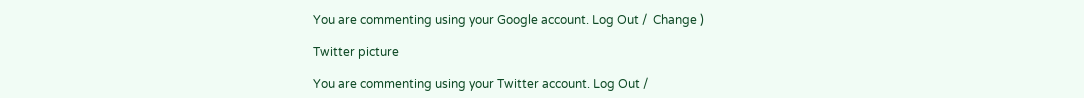You are commenting using your Google account. Log Out /  Change )

Twitter picture

You are commenting using your Twitter account. Log Out /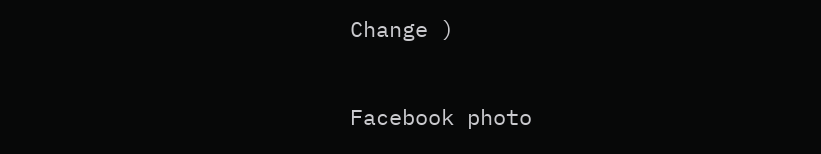Change )

Facebook photo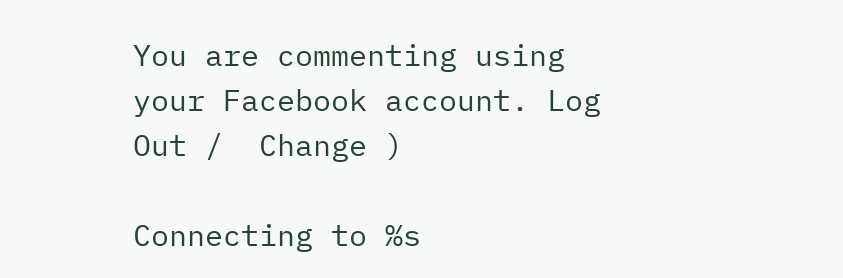You are commenting using your Facebook account. Log Out /  Change )

Connecting to %s